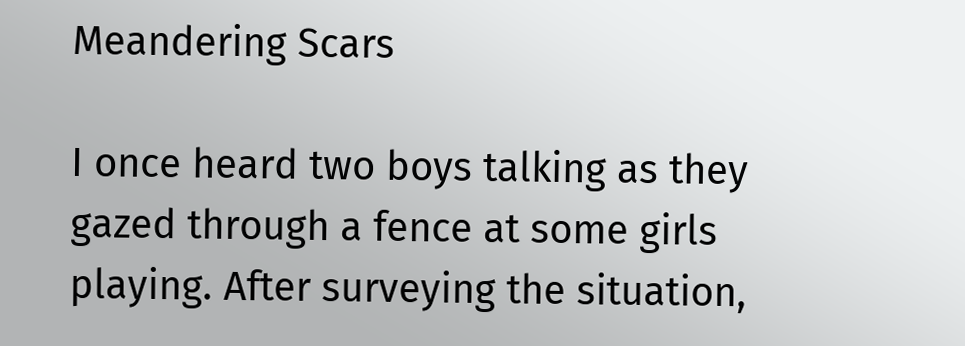Meandering Scars

I once heard two boys talking as they gazed through a fence at some girls playing. After surveying the situation,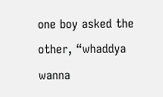one boy asked the other, “whaddya wanna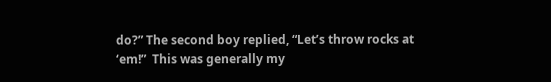do?” The second boy replied, “Let’s throw rocks at ‘em!”  This was generally my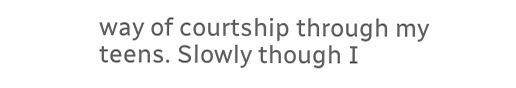way of courtship through my teens. Slowly though I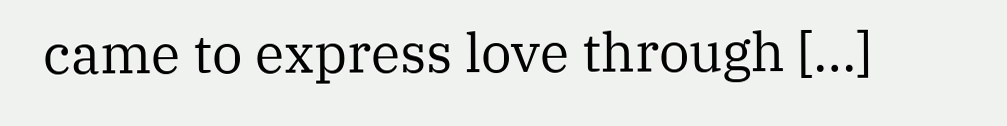came to express love through […]